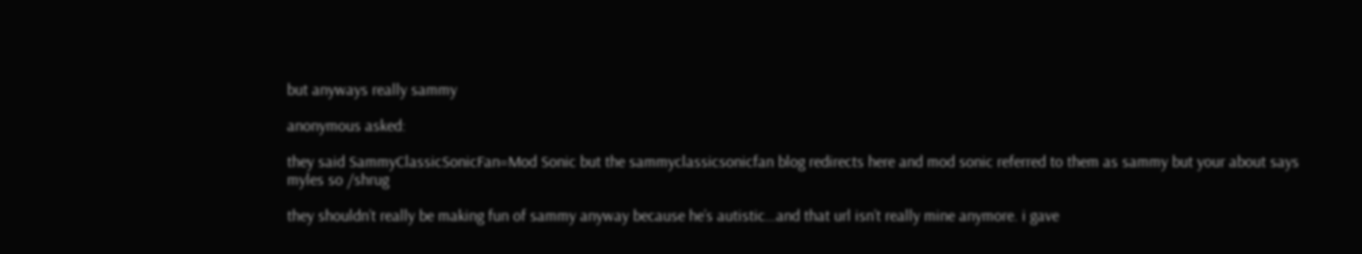but anyways really sammy

anonymous asked:

they said SammyClassicSonicFan=Mod Sonic but the sammyclassicsonicfan blog redirects here and mod sonic referred to them as sammy but your about says myles so /shrug

they shouldn’t really be making fun of sammy anyway because he’s autistic…and that url isn’t really mine anymore. i gave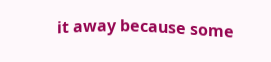it away because some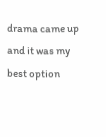drama came up and it was my best option